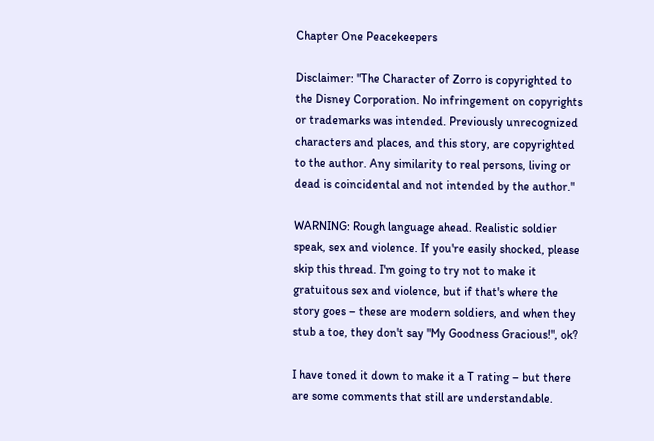Chapter One Peacekeepers

Disclaimer: "The Character of Zorro is copyrighted to the Disney Corporation. No infringement on copyrights or trademarks was intended. Previously unrecognized characters and places, and this story, are copyrighted to the author. Any similarity to real persons, living or dead is coincidental and not intended by the author."

WARNING: Rough language ahead. Realistic soldier speak, sex and violence. If you're easily shocked, please skip this thread. I'm going to try not to make it gratuitous sex and violence, but if that's where the story goes – these are modern soldiers, and when they stub a toe, they don't say "My Goodness Gracious!", ok?

I have toned it down to make it a T rating – but there are some comments that still are understandable.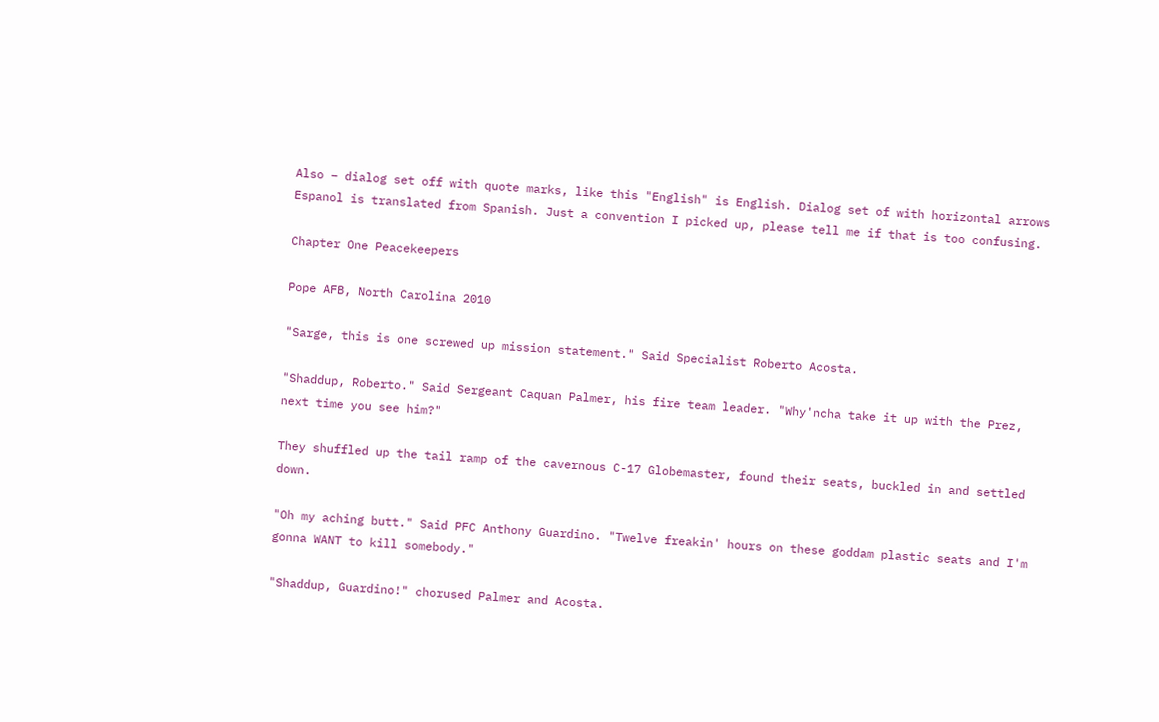Also – dialog set off with quote marks, like this "English" is English. Dialog set of with horizontal arrows Espanol is translated from Spanish. Just a convention I picked up, please tell me if that is too confusing.

Chapter One Peacekeepers

Pope AFB, North Carolina 2010

"Sarge, this is one screwed up mission statement." Said Specialist Roberto Acosta.

"Shaddup, Roberto." Said Sergeant Caquan Palmer, his fire team leader. "Why'ncha take it up with the Prez, next time you see him?"

They shuffled up the tail ramp of the cavernous C-17 Globemaster, found their seats, buckled in and settled down.

"Oh my aching butt." Said PFC Anthony Guardino. "Twelve freakin' hours on these goddam plastic seats and I'm gonna WANT to kill somebody."

"Shaddup, Guardino!" chorused Palmer and Acosta.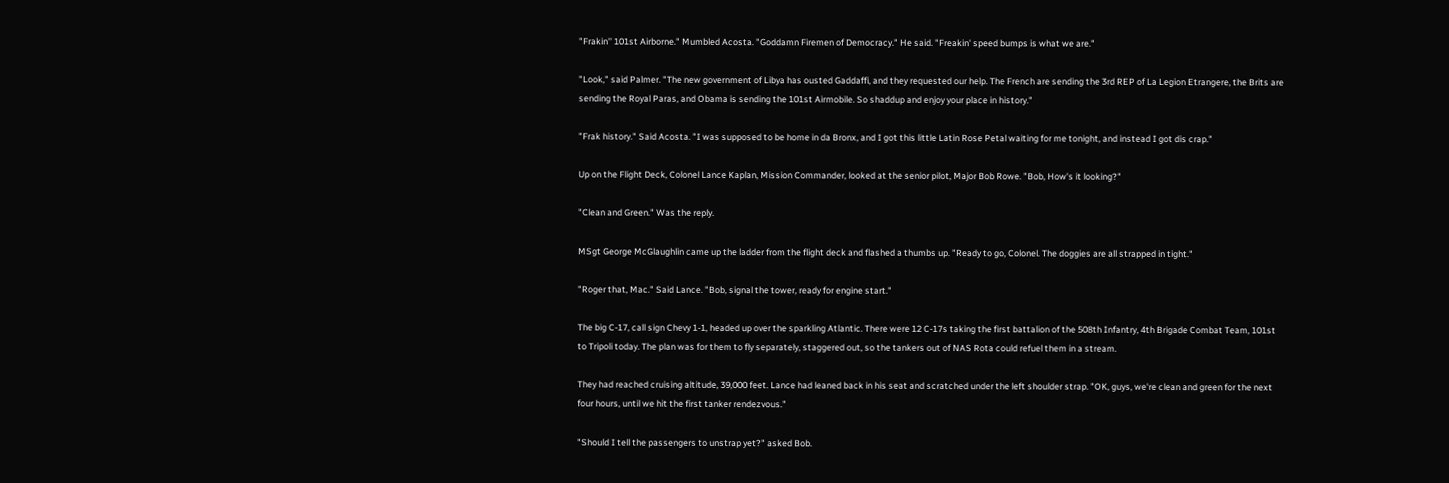"Frakin'' 101st Airborne." Mumbled Acosta. "Goddamn Firemen of Democracy." He said. "Freakin' speed bumps is what we are."

"Look," said Palmer. "The new government of Libya has ousted Gaddaffi, and they requested our help. The French are sending the 3rd REP of La Legion Etrangere, the Brits are sending the Royal Paras, and Obama is sending the 101st Airmobile. So shaddup and enjoy your place in history."

"Frak history." Said Acosta. "I was supposed to be home in da Bronx, and I got this little Latin Rose Petal waiting for me tonight, and instead I got dis crap."

Up on the Flight Deck, Colonel Lance Kaplan, Mission Commander, looked at the senior pilot, Major Bob Rowe. "Bob, How's it looking?"

"Clean and Green." Was the reply.

MSgt George McGlaughlin came up the ladder from the flight deck and flashed a thumbs up. "Ready to go, Colonel. The doggies are all strapped in tight."

"Roger that, Mac." Said Lance. "Bob, signal the tower, ready for engine start."

The big C-17, call sign Chevy 1-1, headed up over the sparkling Atlantic. There were 12 C-17s taking the first battalion of the 508th Infantry, 4th Brigade Combat Team, 101st to Tripoli today. The plan was for them to fly separately, staggered out, so the tankers out of NAS Rota could refuel them in a stream.

They had reached cruising altitude, 39,000 feet. Lance had leaned back in his seat and scratched under the left shoulder strap. "OK, guys, we're clean and green for the next four hours, until we hit the first tanker rendezvous."

"Should I tell the passengers to unstrap yet?" asked Bob.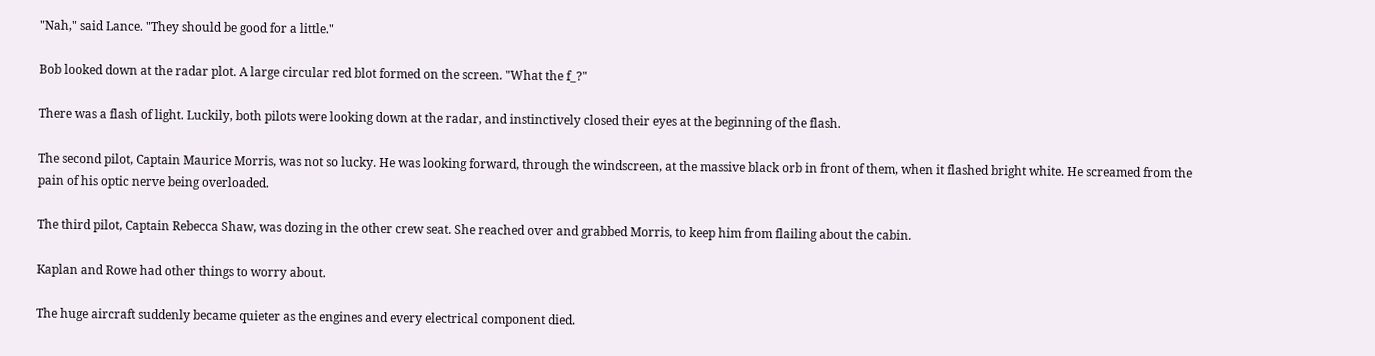"Nah," said Lance. "They should be good for a little."

Bob looked down at the radar plot. A large circular red blot formed on the screen. "What the f_?"

There was a flash of light. Luckily, both pilots were looking down at the radar, and instinctively closed their eyes at the beginning of the flash.

The second pilot, Captain Maurice Morris, was not so lucky. He was looking forward, through the windscreen, at the massive black orb in front of them, when it flashed bright white. He screamed from the pain of his optic nerve being overloaded.

The third pilot, Captain Rebecca Shaw, was dozing in the other crew seat. She reached over and grabbed Morris, to keep him from flailing about the cabin.

Kaplan and Rowe had other things to worry about.

The huge aircraft suddenly became quieter as the engines and every electrical component died.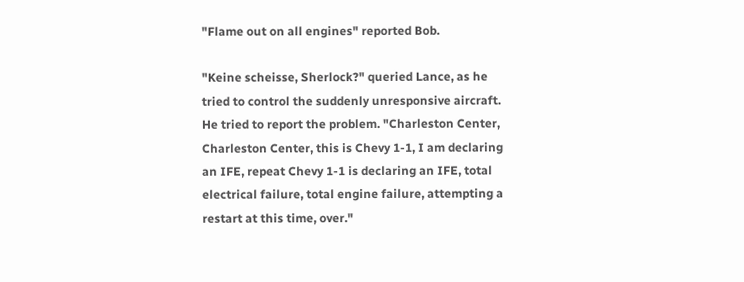"Flame out on all engines" reported Bob.

"Keine scheisse, Sherlock?" queried Lance, as he tried to control the suddenly unresponsive aircraft. He tried to report the problem. "Charleston Center, Charleston Center, this is Chevy 1-1, I am declaring an IFE, repeat Chevy 1-1 is declaring an IFE, total electrical failure, total engine failure, attempting a restart at this time, over."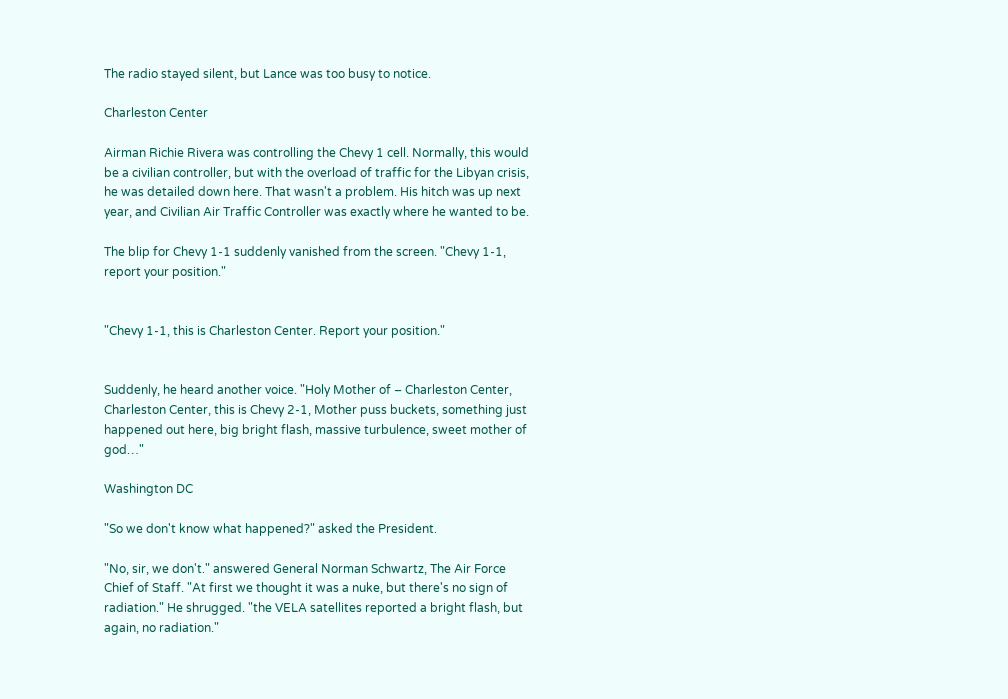The radio stayed silent, but Lance was too busy to notice.

Charleston Center

Airman Richie Rivera was controlling the Chevy 1 cell. Normally, this would be a civilian controller, but with the overload of traffic for the Libyan crisis, he was detailed down here. That wasn't a problem. His hitch was up next year, and Civilian Air Traffic Controller was exactly where he wanted to be.

The blip for Chevy 1-1 suddenly vanished from the screen. "Chevy 1-1, report your position."


"Chevy 1-1, this is Charleston Center. Report your position."


Suddenly, he heard another voice. "Holy Mother of – Charleston Center, Charleston Center, this is Chevy 2-1, Mother puss buckets, something just happened out here, big bright flash, massive turbulence, sweet mother of god…"

Washington DC

"So we don't know what happened?" asked the President.

"No, sir, we don't." answered General Norman Schwartz, The Air Force Chief of Staff. "At first we thought it was a nuke, but there's no sign of radiation." He shrugged. "the VELA satellites reported a bright flash, but again, no radiation."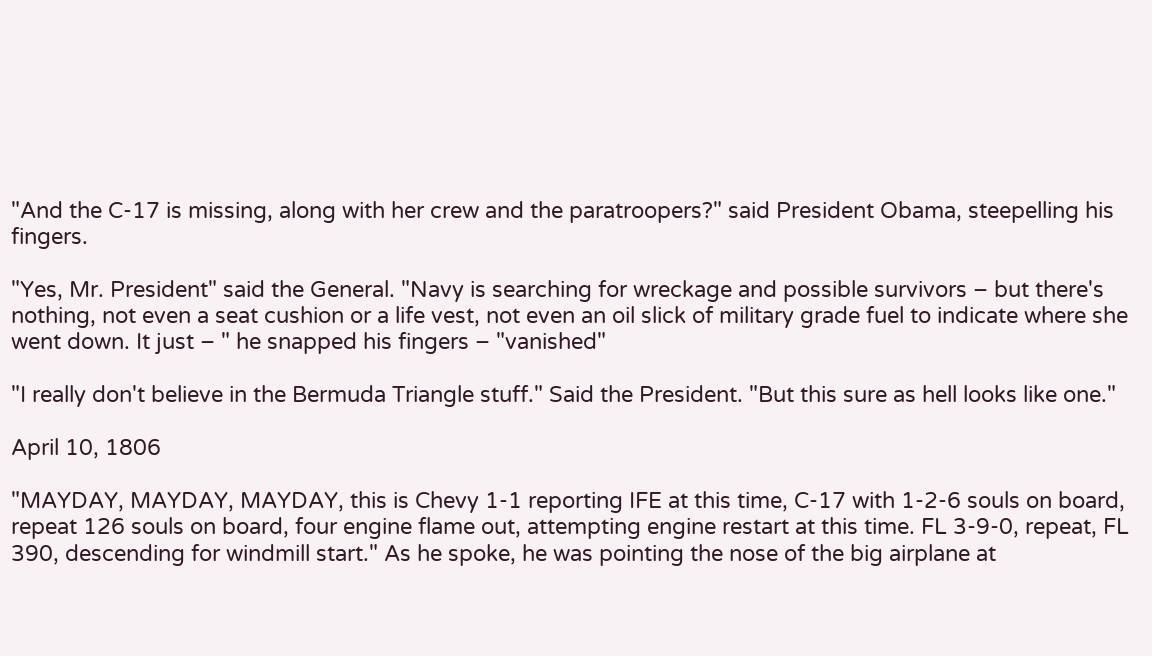"And the C-17 is missing, along with her crew and the paratroopers?" said President Obama, steepelling his fingers.

"Yes, Mr. President" said the General. "Navy is searching for wreckage and possible survivors – but there's nothing, not even a seat cushion or a life vest, not even an oil slick of military grade fuel to indicate where she went down. It just – " he snapped his fingers – "vanished"

"I really don't believe in the Bermuda Triangle stuff." Said the President. "But this sure as hell looks like one."

April 10, 1806

"MAYDAY, MAYDAY, MAYDAY, this is Chevy 1-1 reporting IFE at this time, C-17 with 1-2-6 souls on board, repeat 126 souls on board, four engine flame out, attempting engine restart at this time. FL 3-9-0, repeat, FL 390, descending for windmill start." As he spoke, he was pointing the nose of the big airplane at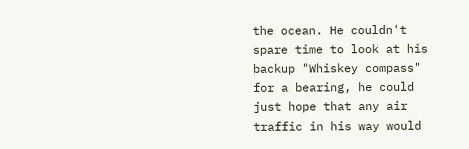the ocean. He couldn't spare time to look at his backup "Whiskey compass" for a bearing, he could just hope that any air traffic in his way would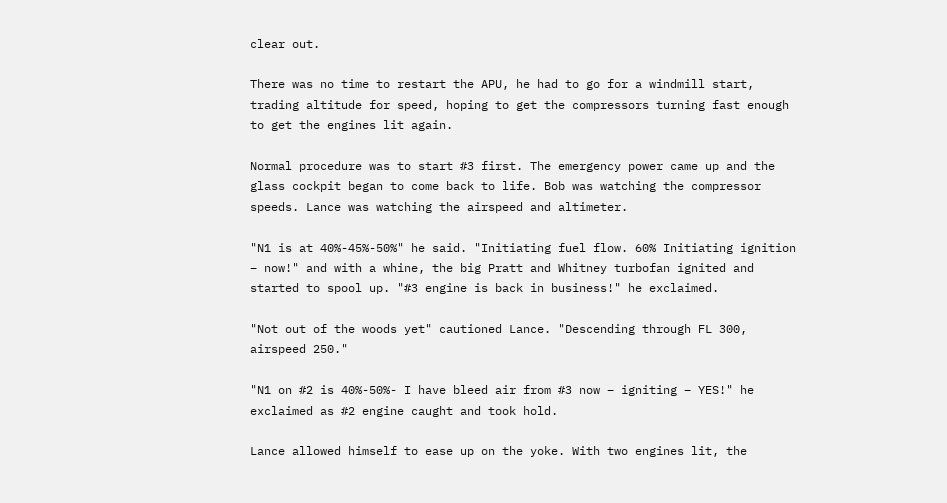clear out.

There was no time to restart the APU, he had to go for a windmill start, trading altitude for speed, hoping to get the compressors turning fast enough to get the engines lit again.

Normal procedure was to start #3 first. The emergency power came up and the glass cockpit began to come back to life. Bob was watching the compressor speeds. Lance was watching the airspeed and altimeter.

"N1 is at 40%-45%-50%" he said. "Initiating fuel flow. 60% Initiating ignition – now!" and with a whine, the big Pratt and Whitney turbofan ignited and started to spool up. "#3 engine is back in business!" he exclaimed.

"Not out of the woods yet" cautioned Lance. "Descending through FL 300, airspeed 250."

"N1 on #2 is 40%-50%- I have bleed air from #3 now – igniting – YES!" he exclaimed as #2 engine caught and took hold.

Lance allowed himself to ease up on the yoke. With two engines lit, the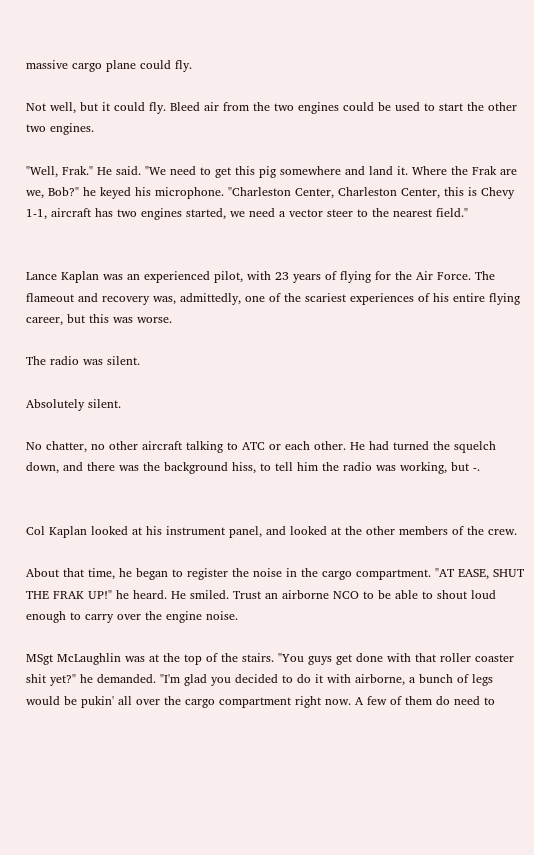massive cargo plane could fly.

Not well, but it could fly. Bleed air from the two engines could be used to start the other two engines.

"Well, Frak." He said. "We need to get this pig somewhere and land it. Where the Frak are we, Bob?" he keyed his microphone. "Charleston Center, Charleston Center, this is Chevy 1-1, aircraft has two engines started, we need a vector steer to the nearest field."


Lance Kaplan was an experienced pilot, with 23 years of flying for the Air Force. The flameout and recovery was, admittedly, one of the scariest experiences of his entire flying career, but this was worse.

The radio was silent.

Absolutely silent.

No chatter, no other aircraft talking to ATC or each other. He had turned the squelch down, and there was the background hiss, to tell him the radio was working, but -.


Col Kaplan looked at his instrument panel, and looked at the other members of the crew.

About that time, he began to register the noise in the cargo compartment. "AT EASE, SHUT THE FRAK UP!" he heard. He smiled. Trust an airborne NCO to be able to shout loud enough to carry over the engine noise.

MSgt McLaughlin was at the top of the stairs. "You guys get done with that roller coaster shit yet?" he demanded. "I'm glad you decided to do it with airborne, a bunch of legs would be pukin' all over the cargo compartment right now. A few of them do need to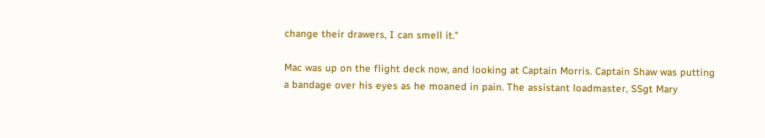change their drawers, I can smell it."

Mac was up on the flight deck now, and looking at Captain Morris. Captain Shaw was putting a bandage over his eyes as he moaned in pain. The assistant loadmaster, SSgt Mary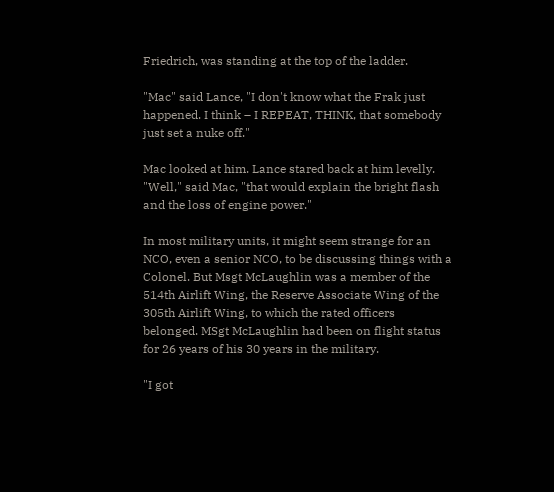Friedrich, was standing at the top of the ladder.

"Mac" said Lance, "I don't know what the Frak just happened. I think – I REPEAT, THINK, that somebody just set a nuke off."

Mac looked at him. Lance stared back at him levelly. "Well," said Mac, "that would explain the bright flash and the loss of engine power."

In most military units, it might seem strange for an NCO, even a senior NCO, to be discussing things with a Colonel. But Msgt McLaughlin was a member of the 514th Airlift Wing, the Reserve Associate Wing of the 305th Airlift Wing, to which the rated officers belonged. MSgt McLaughlin had been on flight status for 26 years of his 30 years in the military.

"I got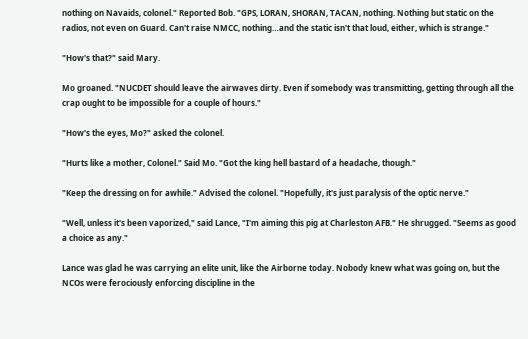nothing on Navaids, colonel." Reported Bob. "GPS, LORAN, SHORAN, TACAN, nothing. Nothing but static on the radios, not even on Guard. Can't raise NMCC, nothing…and the static isn't that loud, either, which is strange."

"How's that?" said Mary.

Mo groaned. "NUCDET should leave the airwaves dirty. Even if somebody was transmitting, getting through all the crap ought to be impossible for a couple of hours."

"How's the eyes, Mo?" asked the colonel.

"Hurts like a mother, Colonel." Said Mo. "Got the king hell bastard of a headache, though."

"Keep the dressing on for awhile." Advised the colonel. "Hopefully, it's just paralysis of the optic nerve."

"Well, unless it's been vaporized," said Lance, "I'm aiming this pig at Charleston AFB." He shrugged. "Seems as good a choice as any."

Lance was glad he was carrying an elite unit, like the Airborne today. Nobody knew what was going on, but the NCOs were ferociously enforcing discipline in the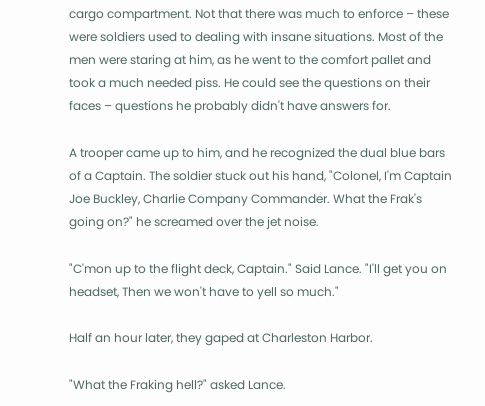cargo compartment. Not that there was much to enforce – these were soldiers used to dealing with insane situations. Most of the men were staring at him, as he went to the comfort pallet and took a much needed piss. He could see the questions on their faces – questions he probably didn't have answers for.

A trooper came up to him, and he recognized the dual blue bars of a Captain. The soldier stuck out his hand, "Colonel, I'm Captain Joe Buckley, Charlie Company Commander. What the Frak's going on?" he screamed over the jet noise.

"C'mon up to the flight deck, Captain." Said Lance. "I'll get you on headset, Then we won't have to yell so much."

Half an hour later, they gaped at Charleston Harbor.

"What the Fraking hell?" asked Lance.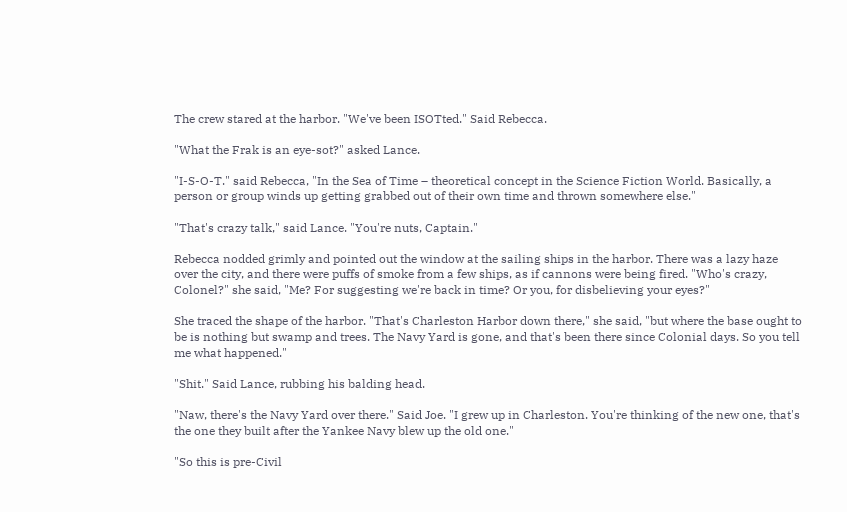The crew stared at the harbor. "We've been ISOTted." Said Rebecca.

"What the Frak is an eye-sot?" asked Lance.

"I-S-O-T." said Rebecca, "In the Sea of Time – theoretical concept in the Science Fiction World. Basically, a person or group winds up getting grabbed out of their own time and thrown somewhere else."

"That's crazy talk," said Lance. "You're nuts, Captain."

Rebecca nodded grimly and pointed out the window at the sailing ships in the harbor. There was a lazy haze over the city, and there were puffs of smoke from a few ships, as if cannons were being fired. "Who's crazy, Colonel?" she said, "Me? For suggesting we're back in time? Or you, for disbelieving your eyes?"

She traced the shape of the harbor. "That's Charleston Harbor down there," she said, "but where the base ought to be is nothing but swamp and trees. The Navy Yard is gone, and that's been there since Colonial days. So you tell me what happened."

"Shit." Said Lance, rubbing his balding head.

"Naw, there's the Navy Yard over there." Said Joe. "I grew up in Charleston. You're thinking of the new one, that's the one they built after the Yankee Navy blew up the old one."

"So this is pre-Civil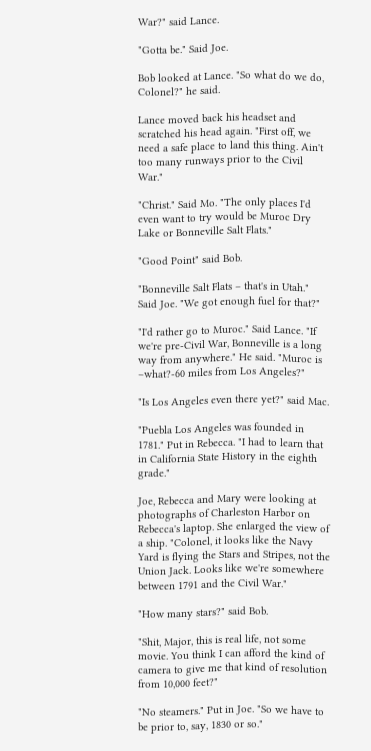War?" said Lance.

"Gotta be." Said Joe.

Bob looked at Lance. "So what do we do, Colonel?" he said.

Lance moved back his headset and scratched his head again. "First off, we need a safe place to land this thing. Ain't too many runways prior to the Civil War."

"Christ." Said Mo. "The only places I'd even want to try would be Muroc Dry Lake or Bonneville Salt Flats."

"Good Point" said Bob.

"Bonneville Salt Flats – that's in Utah." Said Joe. "We got enough fuel for that?"

"I'd rather go to Muroc." Said Lance. "If we're pre-Civil War, Bonneville is a long way from anywhere." He said. "Muroc is –what?-60 miles from Los Angeles?"

"Is Los Angeles even there yet?" said Mac.

"Puebla Los Angeles was founded in 1781." Put in Rebecca. "I had to learn that in California State History in the eighth grade."

Joe, Rebecca and Mary were looking at photographs of Charleston Harbor on Rebecca's laptop. She enlarged the view of a ship. "Colonel, it looks like the Navy Yard is flying the Stars and Stripes, not the Union Jack. Looks like we're somewhere between 1791 and the Civil War."

"How many stars?" said Bob.

"Shit, Major, this is real life, not some movie. You think I can afford the kind of camera to give me that kind of resolution from 10,000 feet?"

"No steamers." Put in Joe. "So we have to be prior to, say, 1830 or so."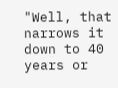"Well, that narrows it down to 40 years or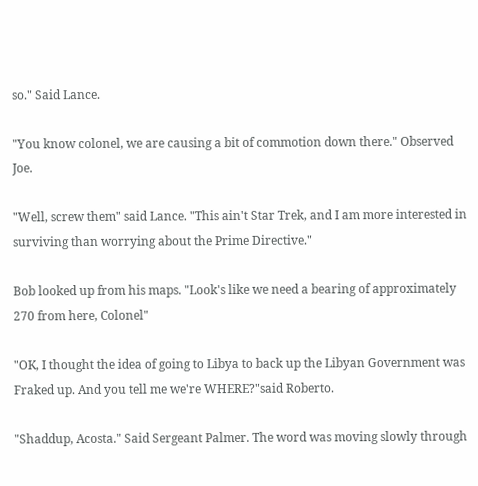so." Said Lance.

"You know colonel, we are causing a bit of commotion down there." Observed Joe.

"Well, screw them" said Lance. "This ain't Star Trek, and I am more interested in surviving than worrying about the Prime Directive."

Bob looked up from his maps. "Look's like we need a bearing of approximately 270 from here, Colonel"

"OK, I thought the idea of going to Libya to back up the Libyan Government was Fraked up. And you tell me we're WHERE?"said Roberto.

"Shaddup, Acosta." Said Sergeant Palmer. The word was moving slowly through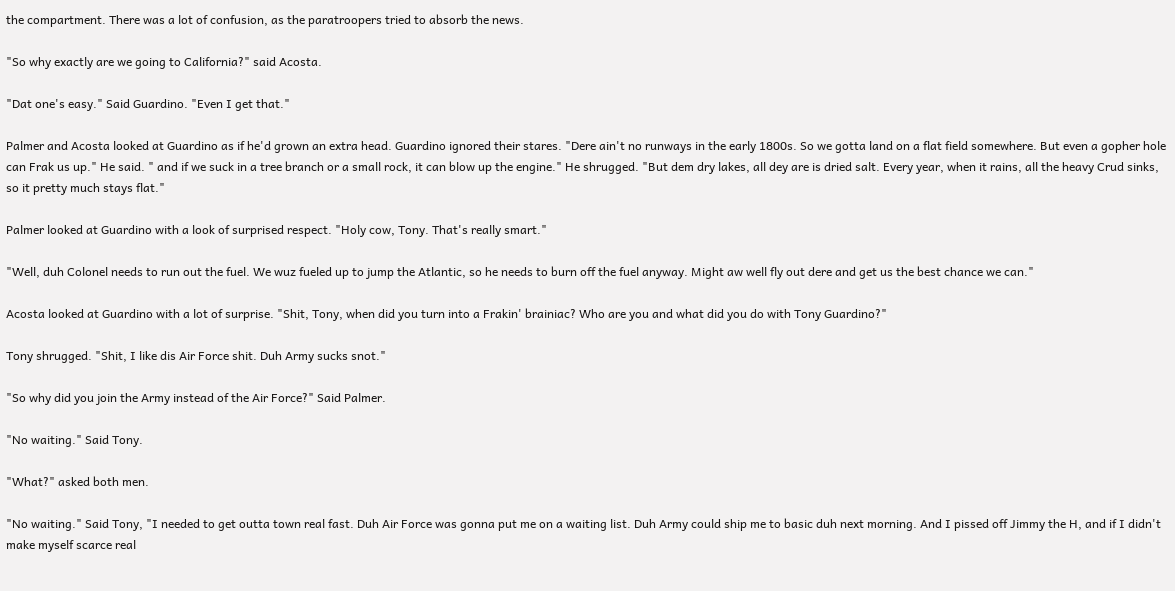the compartment. There was a lot of confusion, as the paratroopers tried to absorb the news.

"So why exactly are we going to California?" said Acosta.

"Dat one's easy." Said Guardino. "Even I get that."

Palmer and Acosta looked at Guardino as if he'd grown an extra head. Guardino ignored their stares. "Dere ain't no runways in the early 1800s. So we gotta land on a flat field somewhere. But even a gopher hole can Frak us up." He said. " and if we suck in a tree branch or a small rock, it can blow up the engine." He shrugged. "But dem dry lakes, all dey are is dried salt. Every year, when it rains, all the heavy Crud sinks, so it pretty much stays flat."

Palmer looked at Guardino with a look of surprised respect. "Holy cow, Tony. That's really smart."

"Well, duh Colonel needs to run out the fuel. We wuz fueled up to jump the Atlantic, so he needs to burn off the fuel anyway. Might aw well fly out dere and get us the best chance we can."

Acosta looked at Guardino with a lot of surprise. "Shit, Tony, when did you turn into a Frakin' brainiac? Who are you and what did you do with Tony Guardino?"

Tony shrugged. "Shit, I like dis Air Force shit. Duh Army sucks snot."

"So why did you join the Army instead of the Air Force?" Said Palmer.

"No waiting." Said Tony.

"What?" asked both men.

"No waiting." Said Tony, "I needed to get outta town real fast. Duh Air Force was gonna put me on a waiting list. Duh Army could ship me to basic duh next morning. And I pissed off Jimmy the H, and if I didn't make myself scarce real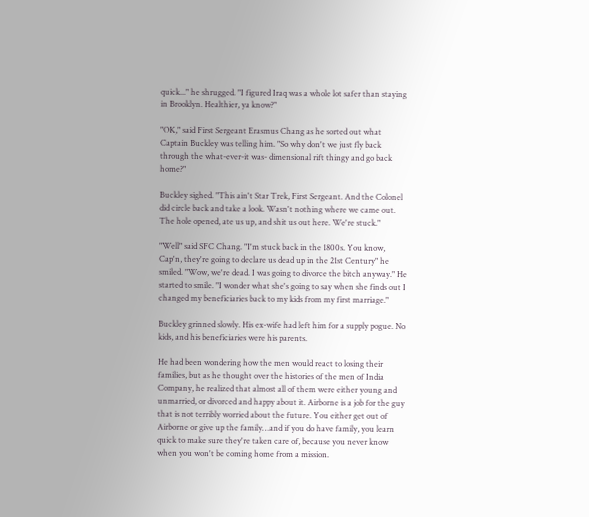quick..." he shrugged. "I figured Iraq was a whole lot safer than staying in Brooklyn. Healthier, ya know?"

"OK," said First Sergeant Erasmus Chang as he sorted out what Captain Buckley was telling him. "So why don't we just fly back through the what-ever-it was- dimensional rift thingy and go back home?"

Buckley sighed. "This ain't Star Trek, First Sergeant. And the Colonel did circle back and take a look. Wasn't nothing where we came out. The hole opened, ate us up, and shit us out here. We're stuck."

"Well" said SFC Chang. "I'm stuck back in the 1800s. You know, Cap'n, they're going to declare us dead up in the 21st Century" he smiled. "Wow, we're dead. I was going to divorce the bitch anyway." He started to smile. "I wonder what she's going to say when she finds out I changed my beneficiaries back to my kids from my first marriage."

Buckley grinned slowly. His ex-wife had left him for a supply pogue. No kids, and his beneficiaries were his parents.

He had been wondering how the men would react to losing their families, but as he thought over the histories of the men of India Company, he realized that almost all of them were either young and unmarried, or divorced and happy about it. Airborne is a job for the guy that is not terribly worried about the future. You either get out of Airborne or give up the family…and if you do have family, you learn quick to make sure they're taken care of, because you never know when you won't be coming home from a mission.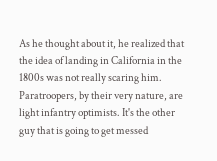As he thought about it, he realized that the idea of landing in California in the 1800s was not really scaring him. Paratroopers, by their very nature, are light infantry optimists. It's the other guy that is going to get messed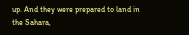up. And they were prepared to land in the Sahara,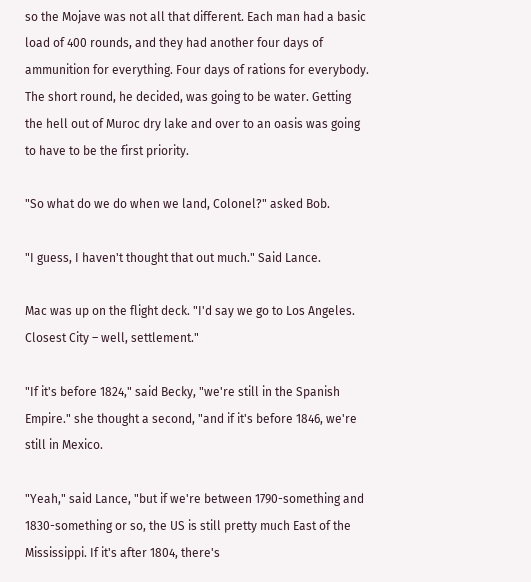so the Mojave was not all that different. Each man had a basic load of 400 rounds, and they had another four days of ammunition for everything. Four days of rations for everybody. The short round, he decided, was going to be water. Getting the hell out of Muroc dry lake and over to an oasis was going to have to be the first priority.

"So what do we do when we land, Colonel?" asked Bob.

"I guess, I haven't thought that out much." Said Lance.

Mac was up on the flight deck. "I'd say we go to Los Angeles. Closest City – well, settlement."

"If it's before 1824," said Becky, "we're still in the Spanish Empire." she thought a second, "and if it's before 1846, we're still in Mexico.

"Yeah," said Lance, "but if we're between 1790-something and 1830-something or so, the US is still pretty much East of the Mississippi. If it's after 1804, there's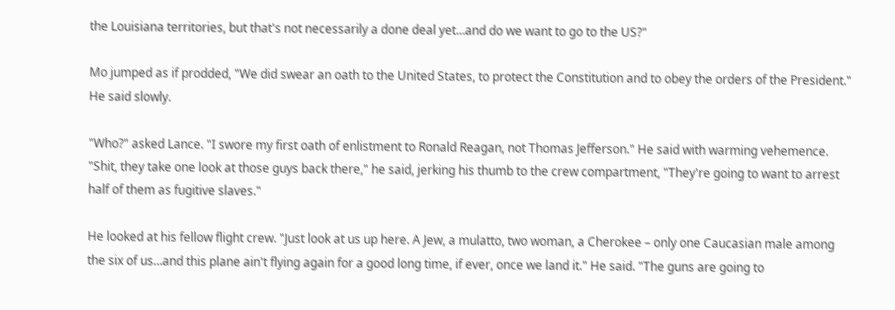the Louisiana territories, but that's not necessarily a done deal yet…and do we want to go to the US?"

Mo jumped as if prodded, "We did swear an oath to the United States, to protect the Constitution and to obey the orders of the President." He said slowly.

"Who?" asked Lance. "I swore my first oath of enlistment to Ronald Reagan, not Thomas Jefferson." He said with warming vehemence. "Shit, they take one look at those guys back there," he said, jerking his thumb to the crew compartment, "They're going to want to arrest half of them as fugitive slaves."

He looked at his fellow flight crew. "Just look at us up here. A Jew, a mulatto, two woman, a Cherokee – only one Caucasian male among the six of us…and this plane ain't flying again for a good long time, if ever, once we land it." He said. "The guns are going to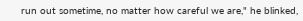run out sometime, no matter how careful we are," he blinked,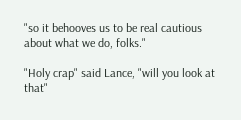"so it behooves us to be real cautious about what we do, folks."

"Holy crap" said Lance, "will you look at that"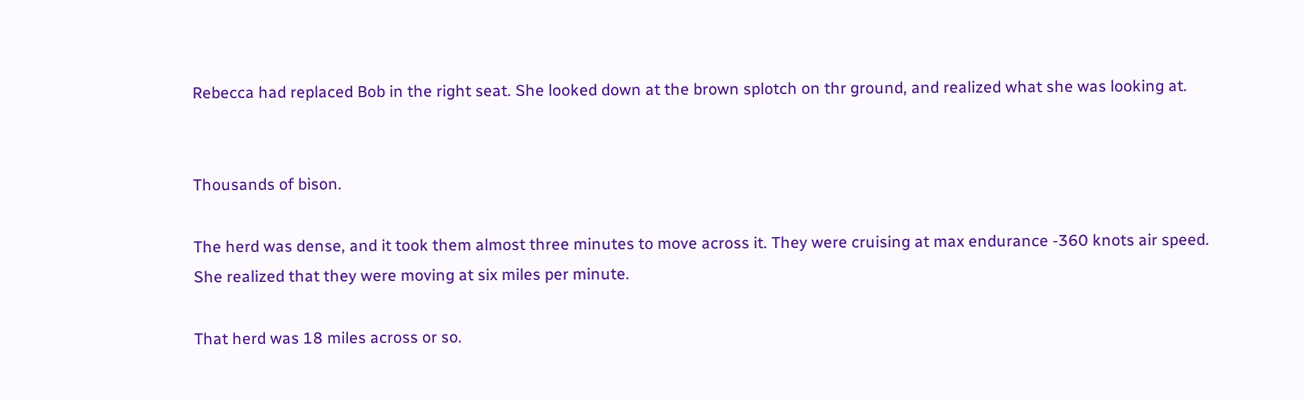Rebecca had replaced Bob in the right seat. She looked down at the brown splotch on thr ground, and realized what she was looking at.


Thousands of bison.

The herd was dense, and it took them almost three minutes to move across it. They were cruising at max endurance -360 knots air speed. She realized that they were moving at six miles per minute.

That herd was 18 miles across or so.